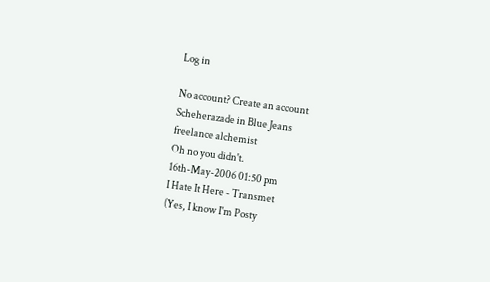Log in

No account? Create an account
Scheherazade in Blue Jeans
freelance alchemist
Oh no you didn't.
16th-May-2006 01:50 pm
I Hate It Here - Transmet
(Yes, I know I'm Posty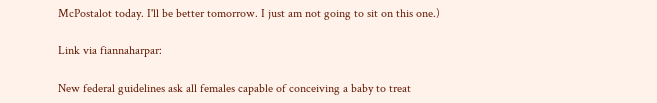McPostalot today. I'll be better tomorrow. I just am not going to sit on this one.)

Link via fiannaharpar:

New federal guidelines ask all females capable of conceiving a baby to treat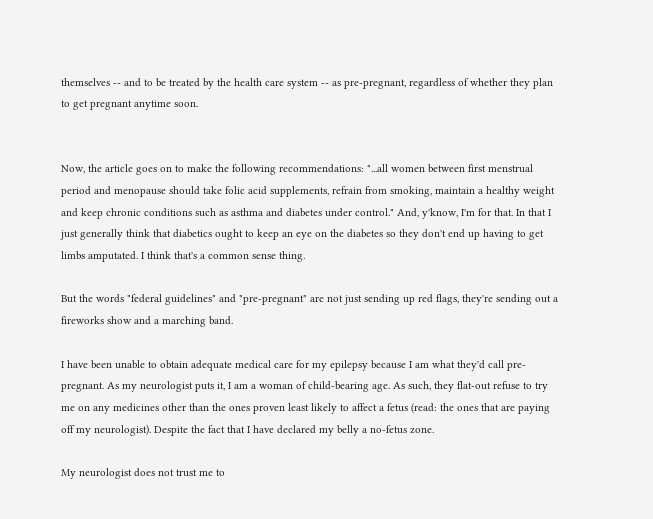themselves -- and to be treated by the health care system -- as pre-pregnant, regardless of whether they plan to get pregnant anytime soon.


Now, the article goes on to make the following recommendations: "...all women between first menstrual period and menopause should take folic acid supplements, refrain from smoking, maintain a healthy weight and keep chronic conditions such as asthma and diabetes under control." And, y'know, I'm for that. In that I just generally think that diabetics ought to keep an eye on the diabetes so they don't end up having to get limbs amputated. I think that's a common sense thing.

But the words "federal guidelines" and "pre-pregnant" are not just sending up red flags, they're sending out a fireworks show and a marching band.

I have been unable to obtain adequate medical care for my epilepsy because I am what they'd call pre-pregnant. As my neurologist puts it, I am a woman of child-bearing age. As such, they flat-out refuse to try me on any medicines other than the ones proven least likely to affect a fetus (read: the ones that are paying off my neurologist). Despite the fact that I have declared my belly a no-fetus zone.

My neurologist does not trust me to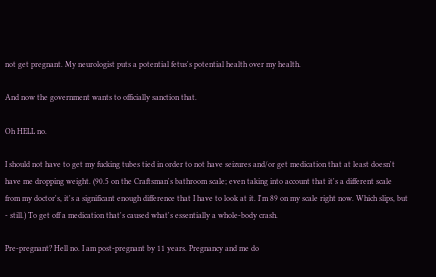not get pregnant. My neurologist puts a potential fetus's potential health over my health.

And now the government wants to officially sanction that.

Oh HELL no.

I should not have to get my fucking tubes tied in order to not have seizures and/or get medication that at least doesn't have me dropping weight. (90.5 on the Craftsman's bathroom scale; even taking into account that it's a different scale from my doctor's, it's a significant enough difference that I have to look at it. I'm 89 on my scale right now. Which slips, but - still.) To get off a medication that's caused what's essentially a whole-body crash.

Pre-pregnant? Hell no. I am post-pregnant by 11 years. Pregnancy and me do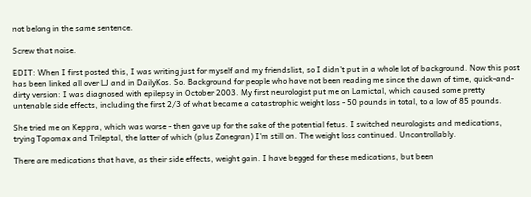not belong in the same sentence.

Screw that noise.

EDIT: When I first posted this, I was writing just for myself and my friendslist, so I didn't put in a whole lot of background. Now this post has been linked all over LJ and in DailyKos. So. Background for people who have not been reading me since the dawn of time, quick-and-dirty version: I was diagnosed with epilepsy in October 2003. My first neurologist put me on Lamictal, which caused some pretty untenable side effects, including the first 2/3 of what became a catastrophic weight loss - 50 pounds in total, to a low of 85 pounds.

She tried me on Keppra, which was worse - then gave up for the sake of the potential fetus. I switched neurologists and medications, trying Topomax and Trileptal, the latter of which (plus Zonegran) I'm still on. The weight loss continued. Uncontrollably.

There are medications that have, as their side effects, weight gain. I have begged for these medications, but been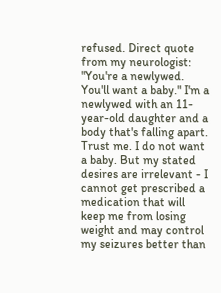refused. Direct quote from my neurologist: "You're a newlywed. You'll want a baby." I'm a newlywed with an 11-year-old daughter and a body that's falling apart. Trust me. I do not want a baby. But my stated desires are irrelevant - I cannot get prescribed a medication that will keep me from losing weight and may control my seizures better than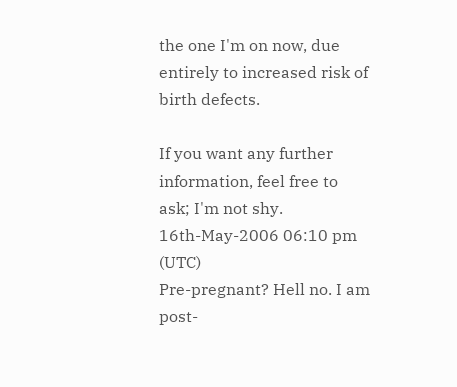the one I'm on now, due entirely to increased risk of birth defects.

If you want any further information, feel free to ask; I'm not shy.
16th-May-2006 06:10 pm (UTC)
Pre-pregnant? Hell no. I am post-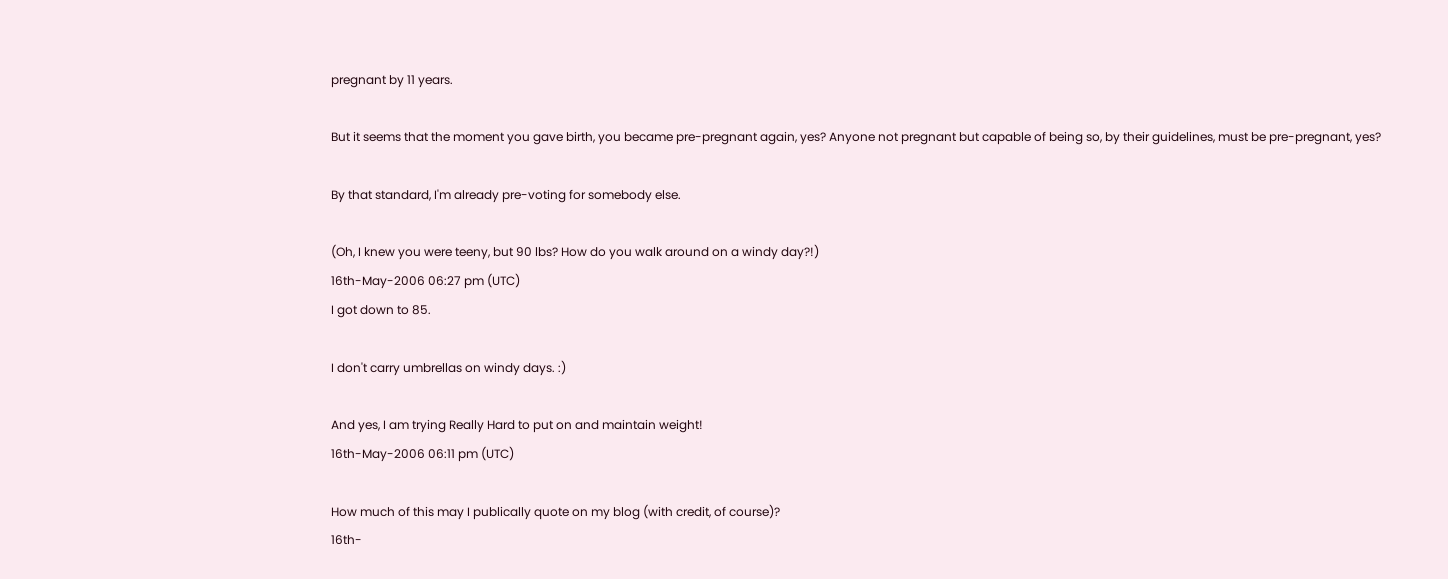pregnant by 11 years.

But it seems that the moment you gave birth, you became pre-pregnant again, yes? Anyone not pregnant but capable of being so, by their guidelines, must be pre-pregnant, yes?

By that standard, I'm already pre-voting for somebody else.

(Oh, I knew you were teeny, but 90 lbs? How do you walk around on a windy day?!)
16th-May-2006 06:27 pm (UTC)
I got down to 85.

I don't carry umbrellas on windy days. :)

And yes, I am trying Really Hard to put on and maintain weight!
16th-May-2006 06:11 pm (UTC)

How much of this may I publically quote on my blog (with credit, of course)?
16th-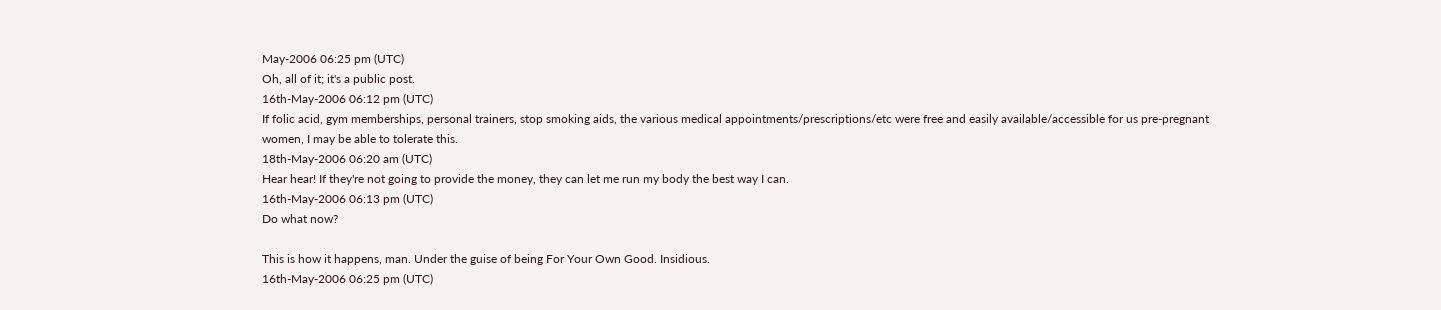May-2006 06:25 pm (UTC)
Oh, all of it; it's a public post.
16th-May-2006 06:12 pm (UTC)
If folic acid, gym memberships, personal trainers, stop smoking aids, the various medical appointments/prescriptions/etc were free and easily available/accessible for us pre-pregnant women, I may be able to tolerate this.
18th-May-2006 06:20 am (UTC)
Hear hear! If they're not going to provide the money, they can let me run my body the best way I can.
16th-May-2006 06:13 pm (UTC)
Do what now?

This is how it happens, man. Under the guise of being For Your Own Good. Insidious.
16th-May-2006 06:25 pm (UTC)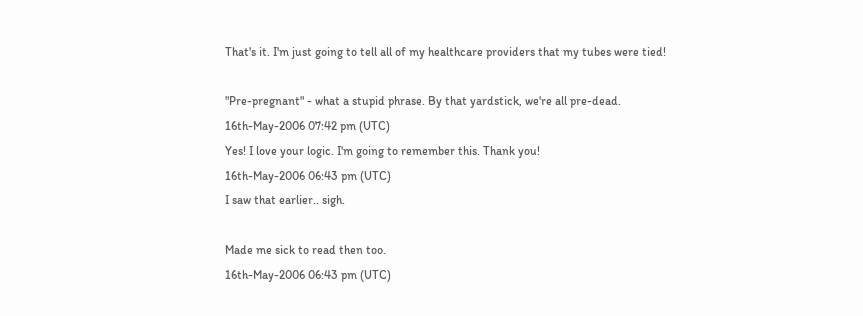That's it. I'm just going to tell all of my healthcare providers that my tubes were tied!

"Pre-pregnant" - what a stupid phrase. By that yardstick, we're all pre-dead.
16th-May-2006 07:42 pm (UTC)
Yes! I love your logic. I'm going to remember this. Thank you!
16th-May-2006 06:43 pm (UTC)
I saw that earlier.. sigh.

Made me sick to read then too.
16th-May-2006 06:43 pm (UTC)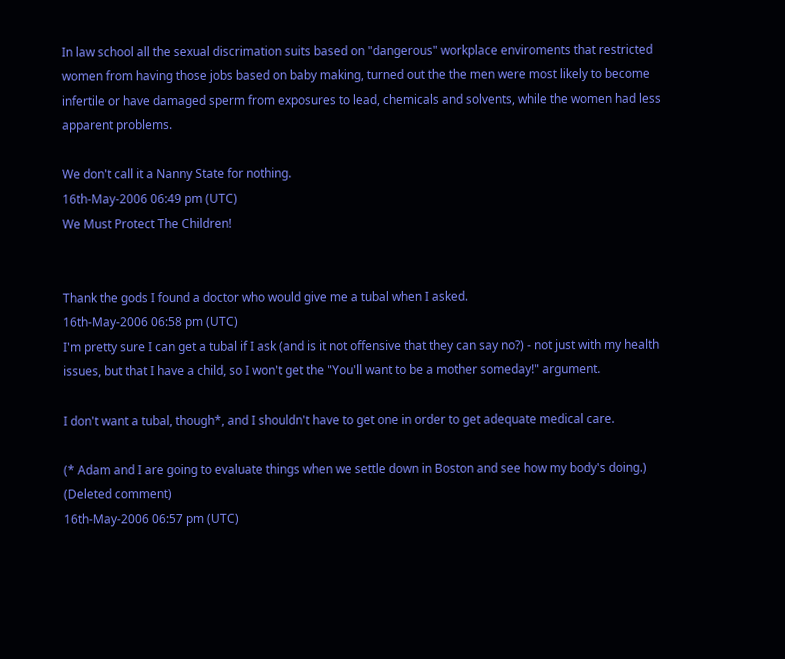In law school all the sexual discrimation suits based on "dangerous" workplace enviroments that restricted women from having those jobs based on baby making, turned out the the men were most likely to become infertile or have damaged sperm from exposures to lead, chemicals and solvents, while the women had less apparent problems.

We don't call it a Nanny State for nothing.
16th-May-2006 06:49 pm (UTC)
We Must Protect The Children!


Thank the gods I found a doctor who would give me a tubal when I asked.
16th-May-2006 06:58 pm (UTC)
I'm pretty sure I can get a tubal if I ask (and is it not offensive that they can say no?) - not just with my health issues, but that I have a child, so I won't get the "You'll want to be a mother someday!" argument.

I don't want a tubal, though*, and I shouldn't have to get one in order to get adequate medical care.

(* Adam and I are going to evaluate things when we settle down in Boston and see how my body's doing.)
(Deleted comment)
16th-May-2006 06:57 pm (UTC)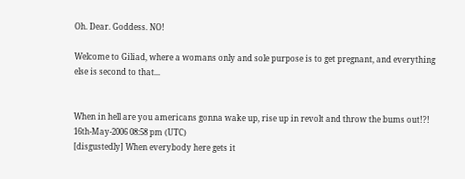Oh. Dear. Goddess. NO!

Welcome to Giliad, where a womans only and sole purpose is to get pregnant, and everything else is second to that...


When in hell are you americans gonna wake up, rise up in revolt and throw the bums out!?!
16th-May-2006 08:58 pm (UTC)
[disgustedly] When everybody here gets it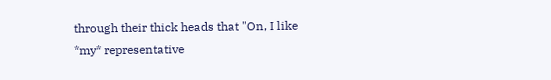through their thick heads that "On, I like *my* representative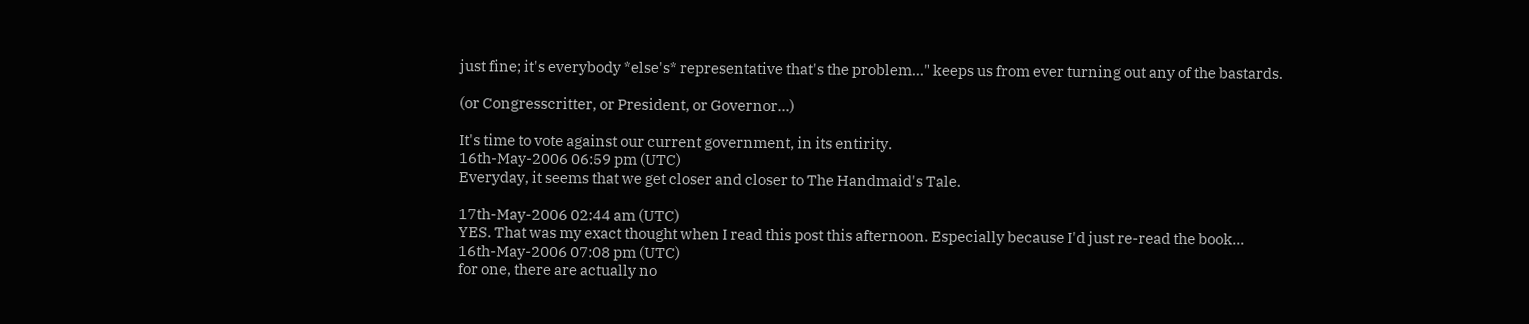just fine; it's everybody *else's* representative that's the problem..." keeps us from ever turning out any of the bastards.

(or Congresscritter, or President, or Governor...)

It's time to vote against our current government, in its entirity.
16th-May-2006 06:59 pm (UTC)
Everyday, it seems that we get closer and closer to The Handmaid's Tale.

17th-May-2006 02:44 am (UTC)
YES. That was my exact thought when I read this post this afternoon. Especially because I'd just re-read the book...
16th-May-2006 07:08 pm (UTC)
for one, there are actually no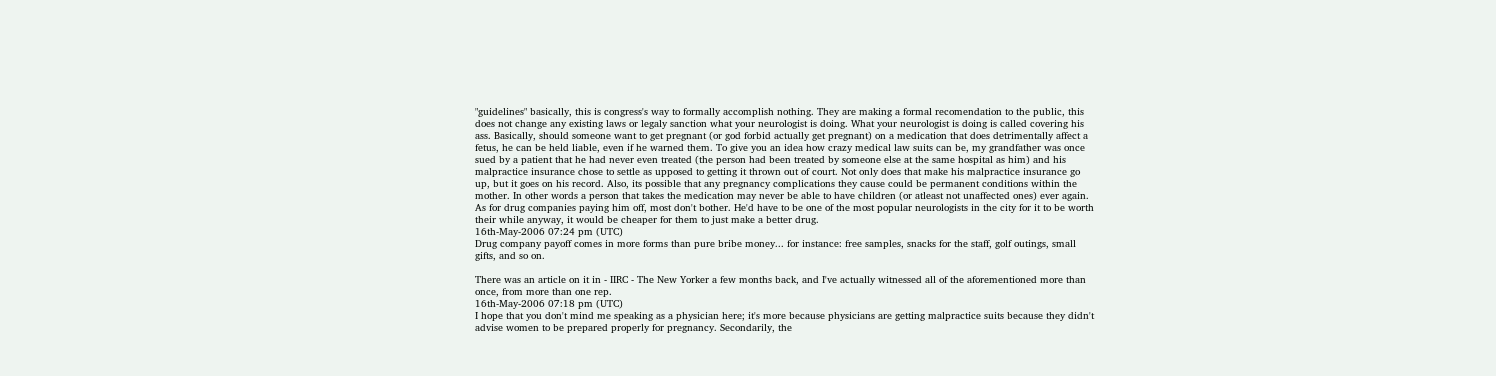"guidelines" basically, this is congress's way to formally accomplish nothing. They are making a formal recomendation to the public, this does not change any existing laws or legaly sanction what your neurologist is doing. What your neurologist is doing is called covering his ass. Basically, should someone want to get pregnant (or god forbid actually get pregnant) on a medication that does detrimentally affect a fetus, he can be held liable, even if he warned them. To give you an idea how crazy medical law suits can be, my grandfather was once sued by a patient that he had never even treated (the person had been treated by someone else at the same hospital as him) and his malpractice insurance chose to settle as upposed to getting it thrown out of court. Not only does that make his malpractice insurance go up, but it goes on his record. Also, its possible that any pregnancy complications they cause could be permanent conditions within the mother. In other words a person that takes the medication may never be able to have children (or atleast not unaffected ones) ever again. As for drug companies paying him off, most don't bother. He'd have to be one of the most popular neurologists in the city for it to be worth their while anyway, it would be cheaper for them to just make a better drug.
16th-May-2006 07:24 pm (UTC)
Drug company payoff comes in more forms than pure bribe money... for instance: free samples, snacks for the staff, golf outings, small gifts, and so on.

There was an article on it in - IIRC - The New Yorker a few months back, and I've actually witnessed all of the aforementioned more than once, from more than one rep.
16th-May-2006 07:18 pm (UTC)
I hope that you don't mind me speaking as a physician here; it's more because physicians are getting malpractice suits because they didn't advise women to be prepared properly for pregnancy. Secondarily, the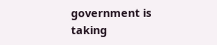government is taking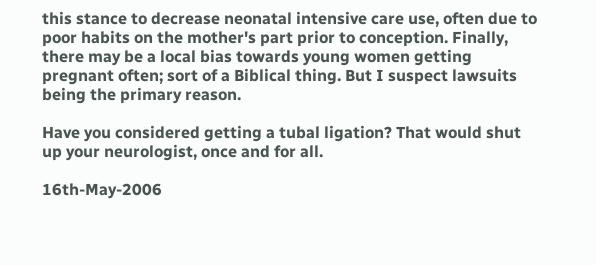this stance to decrease neonatal intensive care use, often due to poor habits on the mother's part prior to conception. Finally, there may be a local bias towards young women getting pregnant often; sort of a Biblical thing. But I suspect lawsuits being the primary reason.

Have you considered getting a tubal ligation? That would shut up your neurologist, once and for all.

16th-May-2006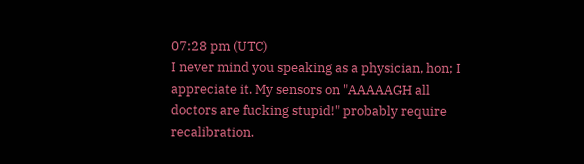07:28 pm (UTC)
I never mind you speaking as a physician, hon; I appreciate it. My sensors on "AAAAAGH all doctors are fucking stupid!" probably require recalibration.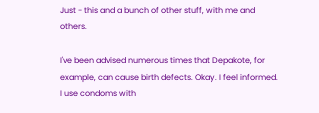Just - this and a bunch of other stuff, with me and others.

I've been advised numerous times that Depakote, for example, can cause birth defects. Okay. I feel informed. I use condoms with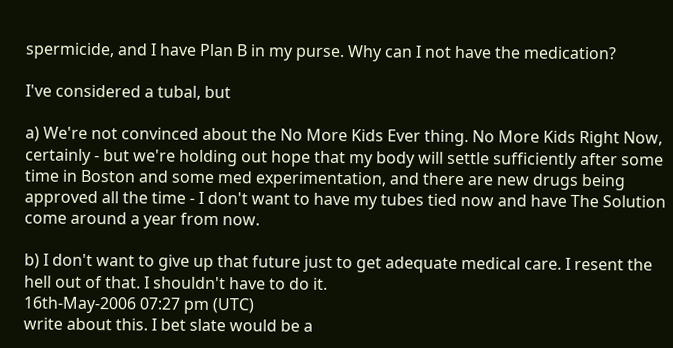spermicide, and I have Plan B in my purse. Why can I not have the medication?

I've considered a tubal, but

a) We're not convinced about the No More Kids Ever thing. No More Kids Right Now, certainly - but we're holding out hope that my body will settle sufficiently after some time in Boston and some med experimentation, and there are new drugs being approved all the time - I don't want to have my tubes tied now and have The Solution come around a year from now.

b) I don't want to give up that future just to get adequate medical care. I resent the hell out of that. I shouldn't have to do it.
16th-May-2006 07:27 pm (UTC)
write about this. I bet slate would be a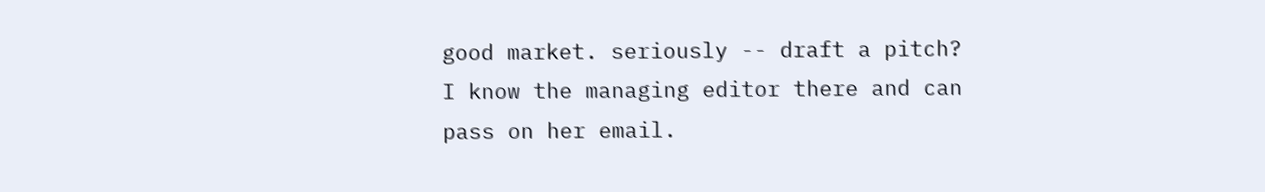good market. seriously -- draft a pitch? I know the managing editor there and can pass on her email.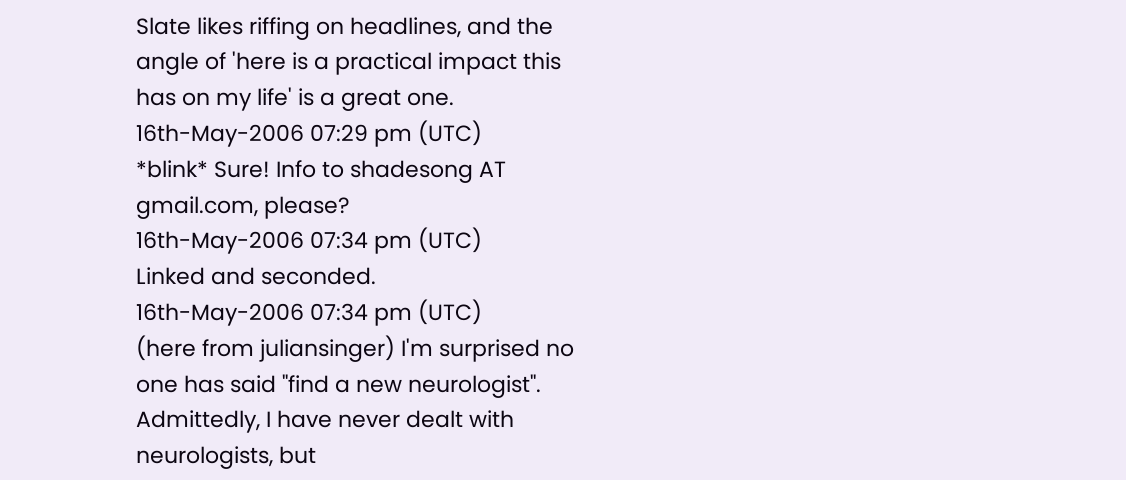Slate likes riffing on headlines, and the angle of 'here is a practical impact this has on my life' is a great one.
16th-May-2006 07:29 pm (UTC)
*blink* Sure! Info to shadesong AT gmail.com, please?
16th-May-2006 07:34 pm (UTC)
Linked and seconded.
16th-May-2006 07:34 pm (UTC)
(here from juliansinger) I'm surprised no one has said "find a new neurologist". Admittedly, I have never dealt with neurologists, but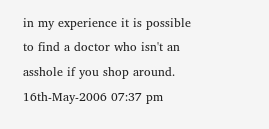in my experience it is possible to find a doctor who isn't an asshole if you shop around.
16th-May-2006 07:37 pm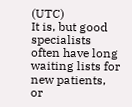(UTC)
It is, but good specialists often have long waiting lists for new patients, or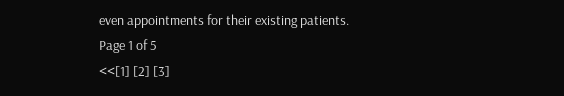even appointments for their existing patients.
Page 1 of 5
<<[1] [2] [3]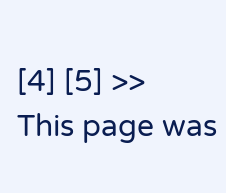[4] [5] >>
This page was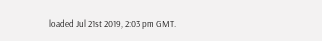loaded Jul 21st 2019, 2:03 pm GMT.